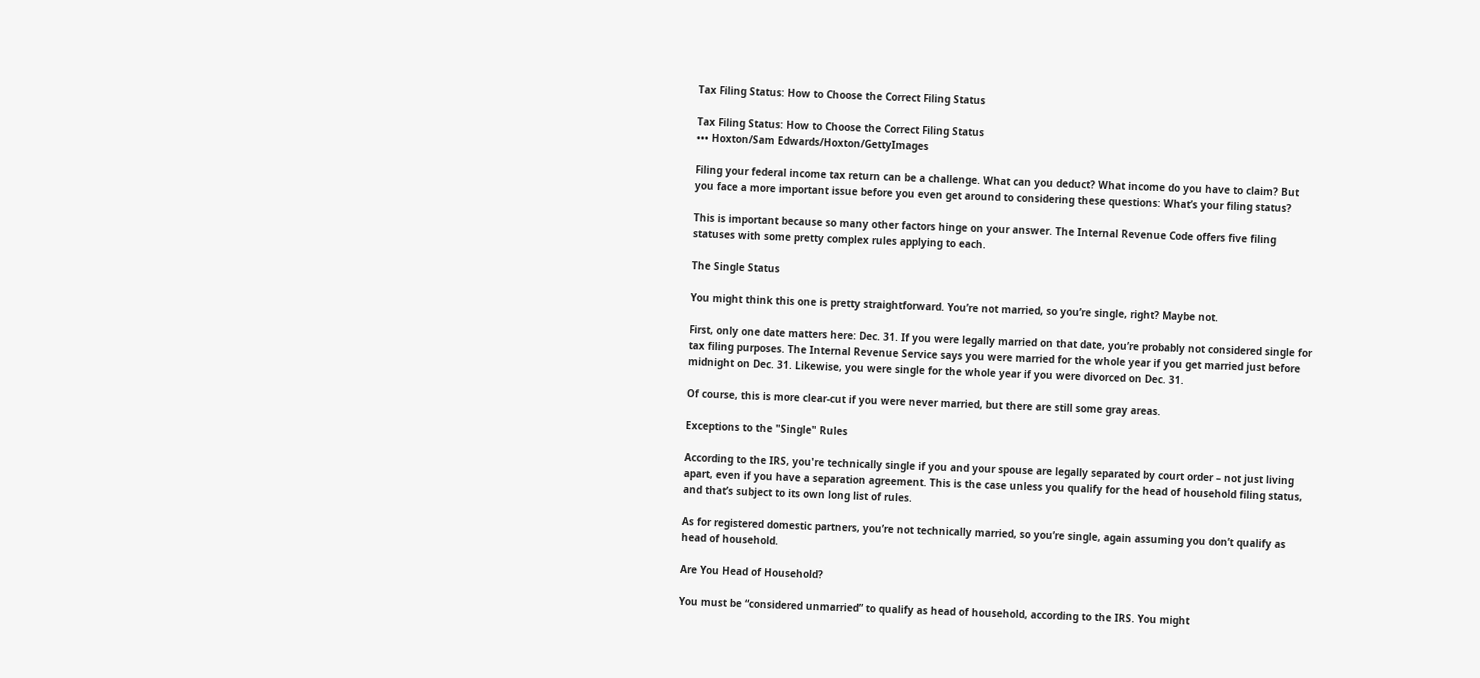Tax Filing Status: How to Choose the Correct Filing Status

Tax Filing Status: How to Choose the Correct Filing Status
••• Hoxton/Sam Edwards/Hoxton/GettyImages

Filing your federal income tax return can be a challenge. What can you deduct? What income do you have to claim? But you face a more important issue before you even get around to considering these questions: What’s your filing status?

This is important because so many other factors hinge on your answer. The Internal Revenue Code offers five filing statuses with some pretty complex rules applying to each.

The Single Status

You might think this one is pretty straightforward. You’re not married, so you’re single, right? Maybe not.

First, only one date matters here: Dec. 31. If you were legally married on that date, you’re probably not considered single for tax filing purposes. The Internal Revenue Service says you were married for the whole year if you get married just before midnight on Dec. 31. Likewise, you were single for the whole year if you were divorced on Dec. 31.

Of course, this is more clear-cut if you were never married, but there are still some gray areas.

Exceptions to the "Single" Rules

According to the IRS, you're technically single if you and your spouse are legally separated by court order – not just living apart, even if you have a separation agreement. This is the case unless you qualify for the head of household filing status, and that’s subject to its own long list of rules.

As for registered domestic partners, you’re not technically married, so you’re single, again assuming you don’t qualify as head of household.

Are You Head of Household?

You must be “considered unmarried” to qualify as head of household, according to the IRS. You might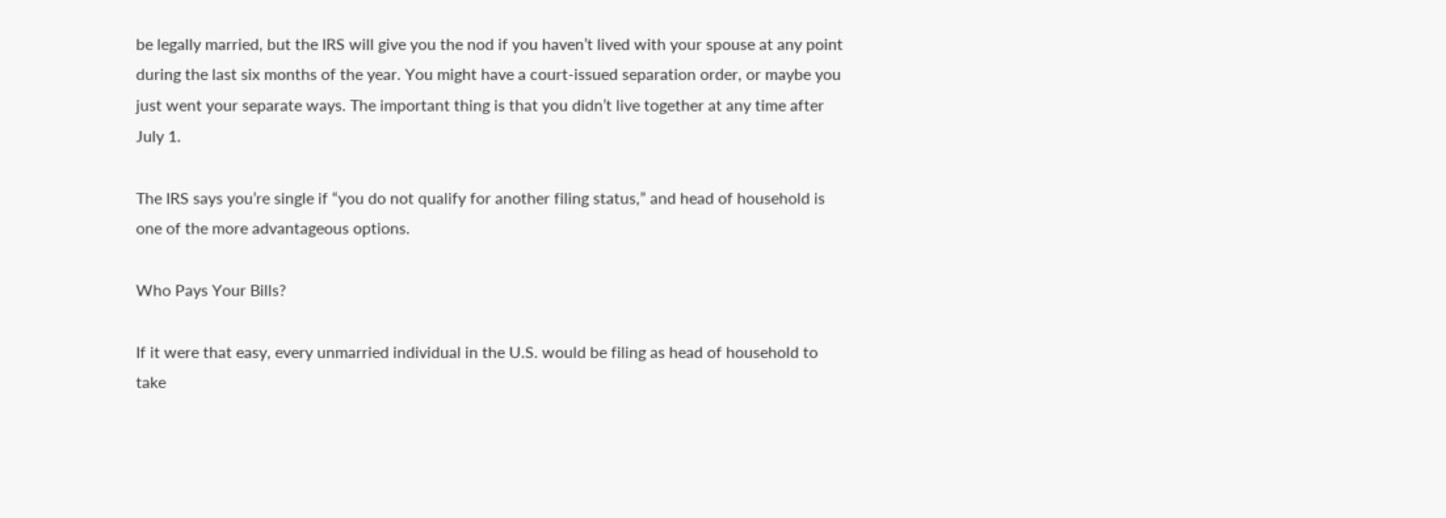be legally married, but the IRS will give you the nod if you haven’t lived with your spouse at any point during the last six months of the year. You might have a court-issued separation order, or maybe you just went your separate ways. The important thing is that you didn’t live together at any time after July 1.

The IRS says you’re single if “you do not qualify for another filing status,” and head of household is one of the more advantageous options.

Who Pays Your Bills?

If it were that easy, every unmarried individual in the U.S. would be filing as head of household to take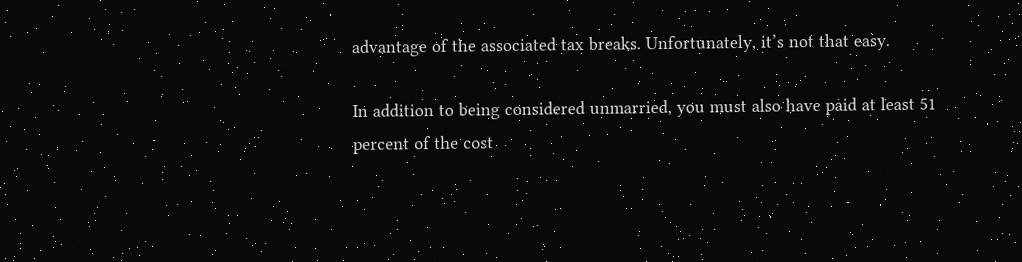advantage of the associated tax breaks. Unfortunately, it’s not that easy.

In addition to being considered unmarried, you must also have paid at least 51 percent of the cost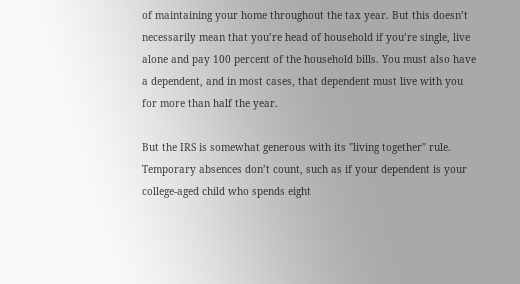of maintaining your home throughout the tax year. But this doesn’t necessarily mean that you’re head of household if you’re single, live alone and pay 100 percent of the household bills. You must also have a dependent, and in most cases, that dependent must live with you for more than half the year.

But the IRS is somewhat generous with its "living together" rule. Temporary absences don’t count, such as if your dependent is your college-aged child who spends eight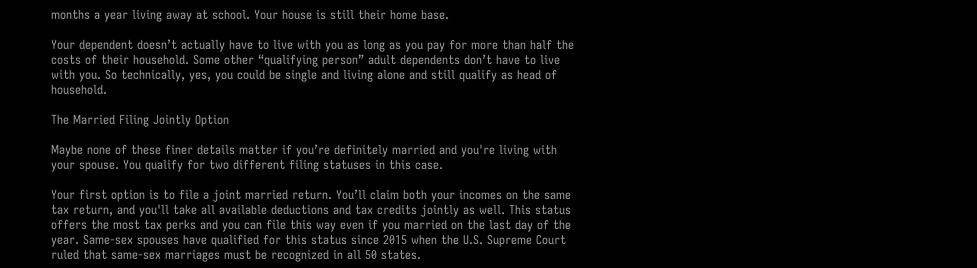months a year living away at school. Your house is still their home base.

Your dependent doesn’t actually have to live with you as long as you pay for more than half the costs of their household. Some other “qualifying person” adult dependents don’t have to live with you. So technically, yes, you could be single and living alone and still qualify as head of household.

The Married Filing Jointly Option

Maybe none of these finer details matter if you’re definitely married and you're living with your spouse. You qualify for two different filing statuses in this case.

Your first option is to file a joint married return. You’ll claim both your incomes on the same tax return, and you'll take all available deductions and tax credits jointly as well. This status offers the most tax perks and you can file this way even if you married on the last day of the year. Same-sex spouses have qualified for this status since 2015 when the U.S. Supreme Court ruled that same-sex marriages must be recognized in all 50 states.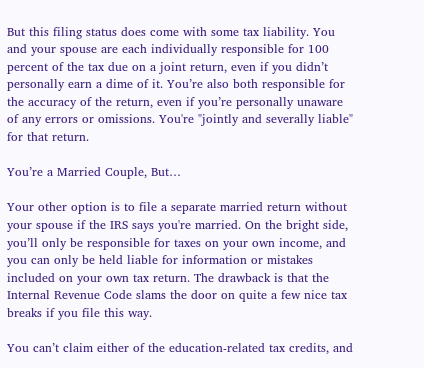But this filing status does come with some tax liability. You and your spouse are each individually responsible for 100 percent of the tax due on a joint return, even if you didn’t personally earn a dime of it. You’re also both responsible for the accuracy of the return, even if you’re personally unaware of any errors or omissions. You're "jointly and severally liable" for that return.

You’re a Married Couple, But…

Your other option is to file a separate married return without your spouse if the IRS says you're married. On the bright side, you’ll only be responsible for taxes on your own income, and you can only be held liable for information or mistakes included on your own tax return. The drawback is that the Internal Revenue Code slams the door on quite a few nice tax breaks if you file this way.

You can’t claim either of the education-related tax credits, and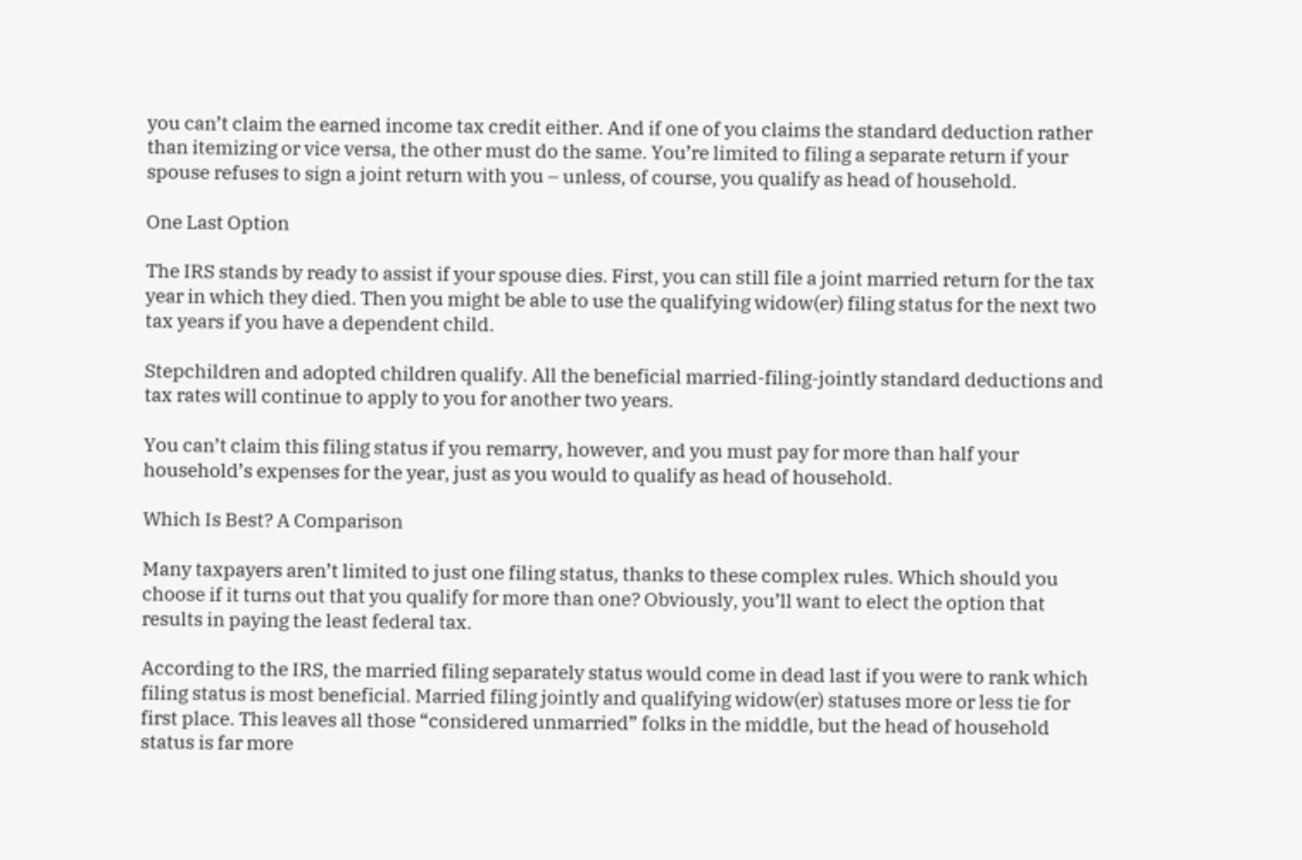you can’t claim the earned income tax credit either. And if one of you claims the standard deduction rather than itemizing or vice versa, the other must do the same. You’re limited to filing a separate return if your spouse refuses to sign a joint return with you – unless, of course, you qualify as head of household.

One Last Option

The IRS stands by ready to assist if your spouse dies. First, you can still file a joint married return for the tax year in which they died. Then you might be able to use the qualifying widow(er) filing status for the next two tax years if you have a dependent child.

Stepchildren and adopted children qualify. All the beneficial married-filing-jointly standard deductions and tax rates will continue to apply to you for another two years.

You can’t claim this filing status if you remarry, however, and you must pay for more than half your household’s expenses for the year, just as you would to qualify as head of household.

Which Is Best? A Comparison

Many taxpayers aren’t limited to just one filing status, thanks to these complex rules. Which should you choose if it turns out that you qualify for more than one? Obviously, you’ll want to elect the option that results in paying the least federal tax.

According to the IRS, the married filing separately status would come in dead last if you were to rank which filing status is most beneficial. Married filing jointly and qualifying widow(er) statuses more or less tie for first place. This leaves all those “considered unmarried” folks in the middle, but the head of household status is far more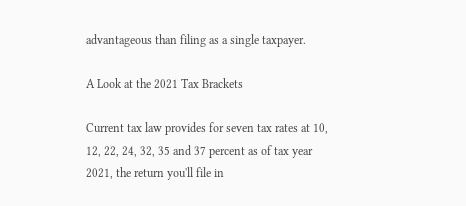advantageous than filing as a single taxpayer.

A Look at the 2021 Tax Brackets

Current tax law provides for seven tax rates at 10, 12, 22, 24, 32, 35 and 37 percent as of tax year 2021, the return you'll file in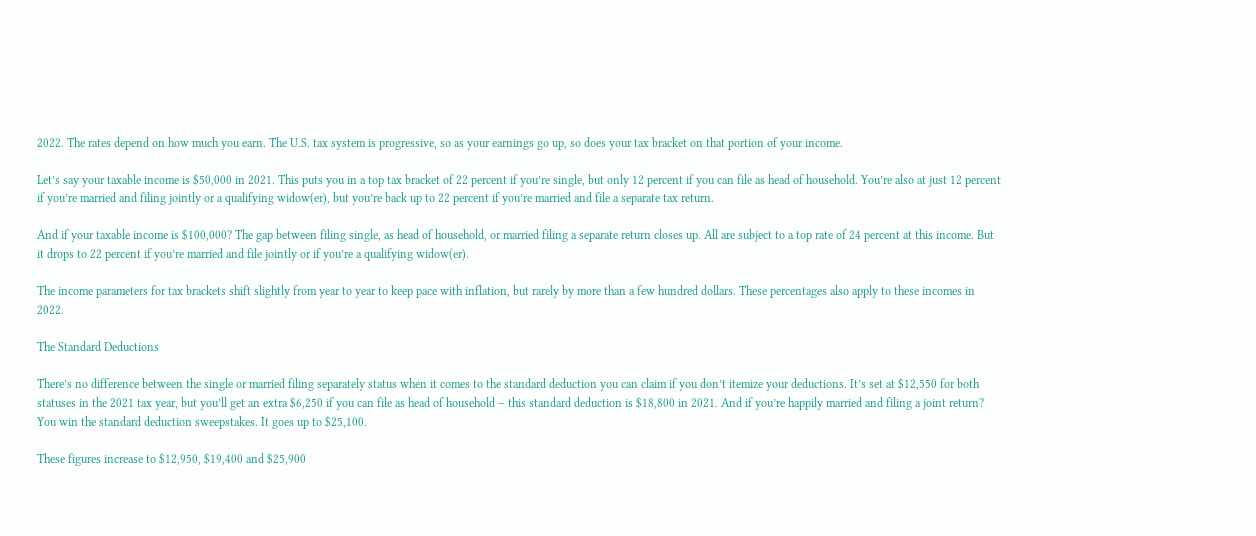2022. The rates depend on how much you earn. The U.S. tax system is progressive, so as your earnings go up, so does your tax bracket on that portion of your income.

Let’s say your taxable income is $50,000 in 2021. This puts you in a top tax bracket of 22 percent if you’re single, but only 12 percent if you can file as head of household. You’re also at just 12 percent if you’re married and filing jointly or a qualifying widow(er), but you’re back up to 22 percent if you’re married and file a separate tax return.

And if your taxable income is $100,000? The gap between filing single, as head of household, or married filing a separate return closes up. All are subject to a top rate of 24 percent at this income. But it drops to 22 percent if you’re married and file jointly or if you’re a qualifying widow(er).

The income parameters for tax brackets shift slightly from year to year to keep pace with inflation, but rarely by more than a few hundred dollars. These percentages also apply to these incomes in 2022.

The Standard Deductions

There’s no difference between the single or married filing separately status when it comes to the standard deduction you can claim if you don’t itemize your deductions. It’s set at $12,550 for both statuses in the 2021 tax year, but you’ll get an extra $6,250 if you can file as head of household – this standard deduction is $18,800 in 2021. And if you’re happily married and filing a joint return? You win the standard deduction sweepstakes. It goes up to $25,100.

These figures increase to $12,950, $19,400 and $25,900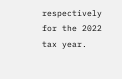respectively for the 2022 tax year.